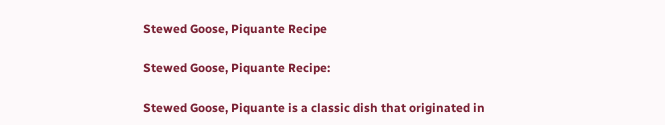Stewed Goose, Piquante Recipe

Stewed Goose, Piquante Recipe:

Stewed Goose, Piquante is a classic dish that originated in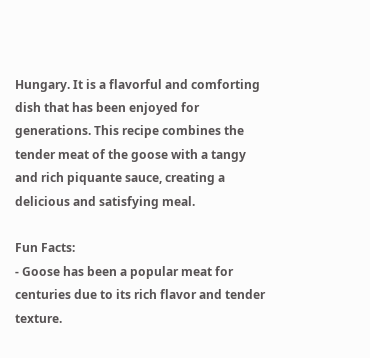Hungary. It is a flavorful and comforting dish that has been enjoyed for generations. This recipe combines the tender meat of the goose with a tangy and rich piquante sauce, creating a delicious and satisfying meal.

Fun Facts:
- Goose has been a popular meat for centuries due to its rich flavor and tender texture.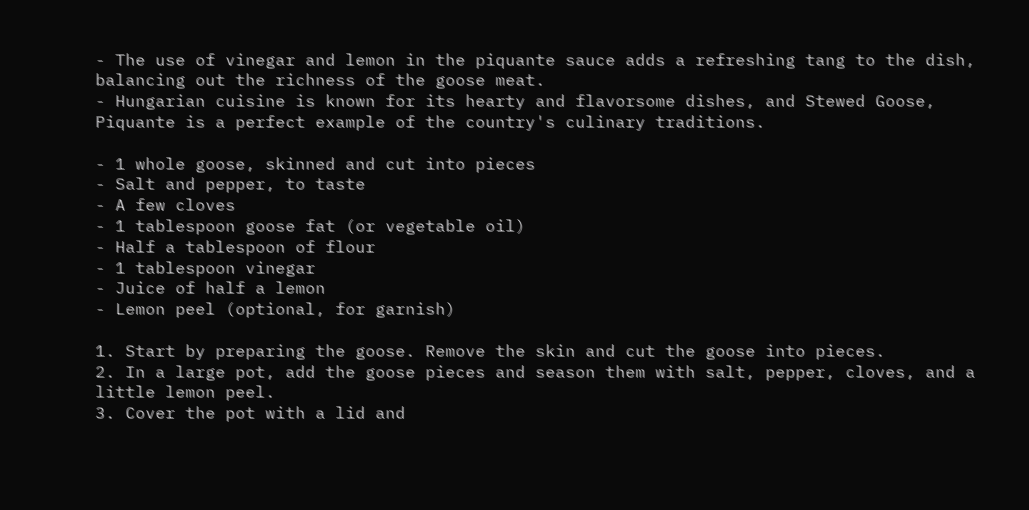- The use of vinegar and lemon in the piquante sauce adds a refreshing tang to the dish, balancing out the richness of the goose meat.
- Hungarian cuisine is known for its hearty and flavorsome dishes, and Stewed Goose, Piquante is a perfect example of the country's culinary traditions.

- 1 whole goose, skinned and cut into pieces
- Salt and pepper, to taste
- A few cloves
- 1 tablespoon goose fat (or vegetable oil)
- Half a tablespoon of flour
- 1 tablespoon vinegar
- Juice of half a lemon
- Lemon peel (optional, for garnish)

1. Start by preparing the goose. Remove the skin and cut the goose into pieces.
2. In a large pot, add the goose pieces and season them with salt, pepper, cloves, and a little lemon peel.
3. Cover the pot with a lid and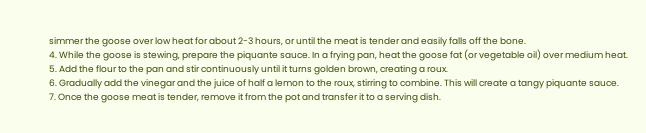simmer the goose over low heat for about 2-3 hours, or until the meat is tender and easily falls off the bone.
4. While the goose is stewing, prepare the piquante sauce. In a frying pan, heat the goose fat (or vegetable oil) over medium heat.
5. Add the flour to the pan and stir continuously until it turns golden brown, creating a roux.
6. Gradually add the vinegar and the juice of half a lemon to the roux, stirring to combine. This will create a tangy piquante sauce.
7. Once the goose meat is tender, remove it from the pot and transfer it to a serving dish.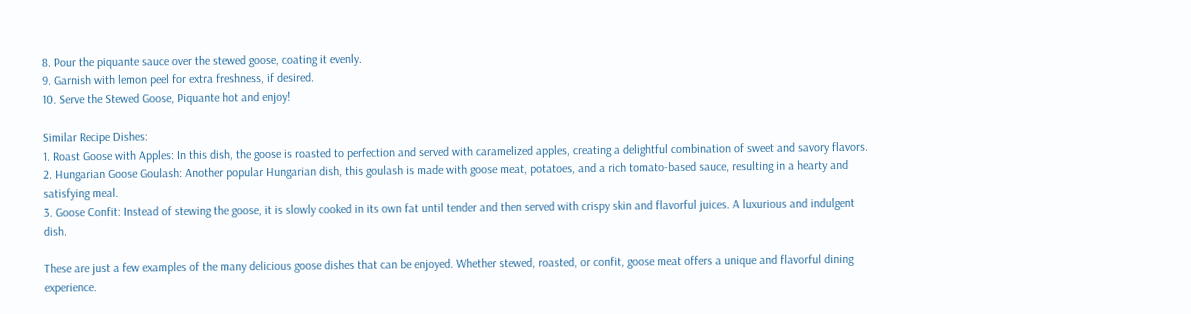8. Pour the piquante sauce over the stewed goose, coating it evenly.
9. Garnish with lemon peel for extra freshness, if desired.
10. Serve the Stewed Goose, Piquante hot and enjoy!

Similar Recipe Dishes:
1. Roast Goose with Apples: In this dish, the goose is roasted to perfection and served with caramelized apples, creating a delightful combination of sweet and savory flavors.
2. Hungarian Goose Goulash: Another popular Hungarian dish, this goulash is made with goose meat, potatoes, and a rich tomato-based sauce, resulting in a hearty and satisfying meal.
3. Goose Confit: Instead of stewing the goose, it is slowly cooked in its own fat until tender and then served with crispy skin and flavorful juices. A luxurious and indulgent dish.

These are just a few examples of the many delicious goose dishes that can be enjoyed. Whether stewed, roasted, or confit, goose meat offers a unique and flavorful dining experience.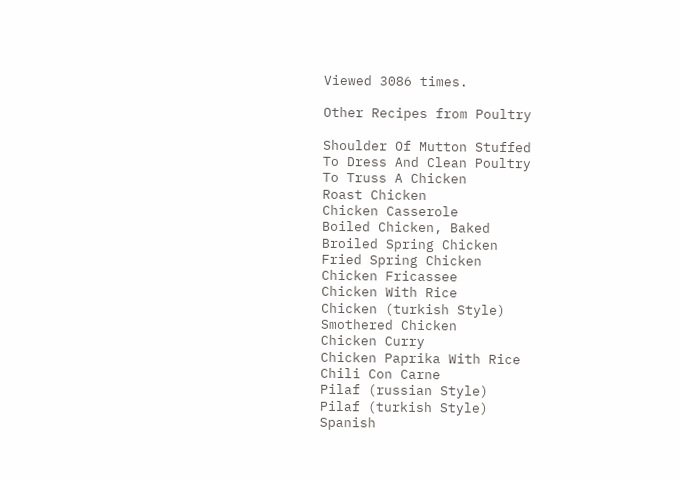Viewed 3086 times.

Other Recipes from Poultry

Shoulder Of Mutton Stuffed
To Dress And Clean Poultry
To Truss A Chicken
Roast Chicken
Chicken Casserole
Boiled Chicken, Baked
Broiled Spring Chicken
Fried Spring Chicken
Chicken Fricassee
Chicken With Rice
Chicken (turkish Style)
Smothered Chicken
Chicken Curry
Chicken Paprika With Rice
Chili Con Carne
Pilaf (russian Style)
Pilaf (turkish Style)
Spanish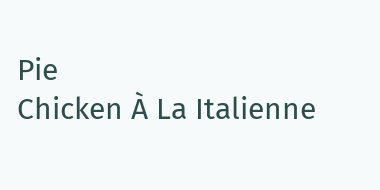Pie
Chicken À La Italienne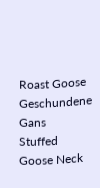Roast Goose
Geschundene Gans
Stuffed Goose Neck